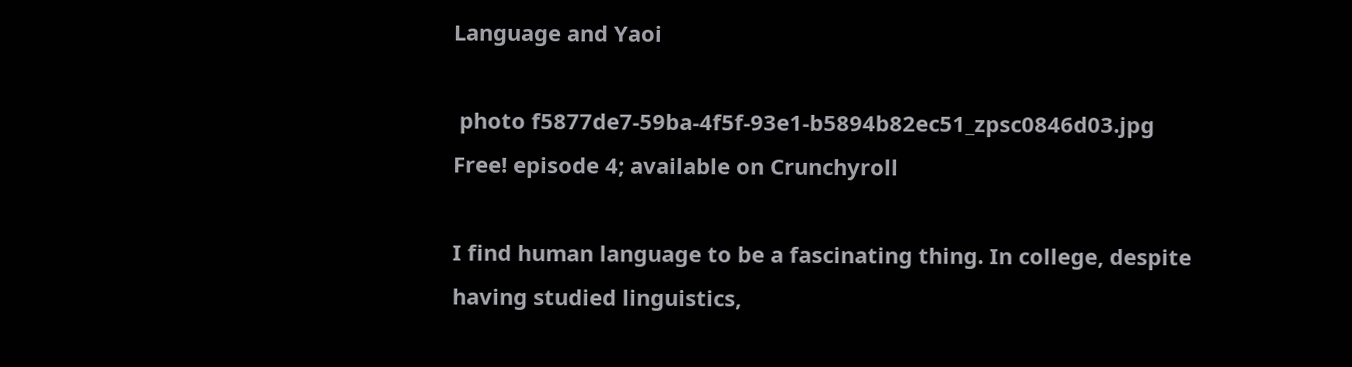Language and Yaoi

 photo f5877de7-59ba-4f5f-93e1-b5894b82ec51_zpsc0846d03.jpg
Free! episode 4; available on Crunchyroll

I find human language to be a fascinating thing. In college, despite having studied linguistics,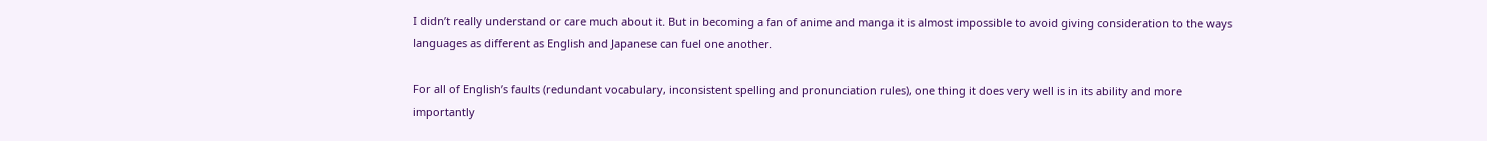I didn’t really understand or care much about it. But in becoming a fan of anime and manga it is almost impossible to avoid giving consideration to the ways languages as different as English and Japanese can fuel one another.

For all of English’s faults (redundant vocabulary, inconsistent spelling and pronunciation rules), one thing it does very well is in its ability and more importantly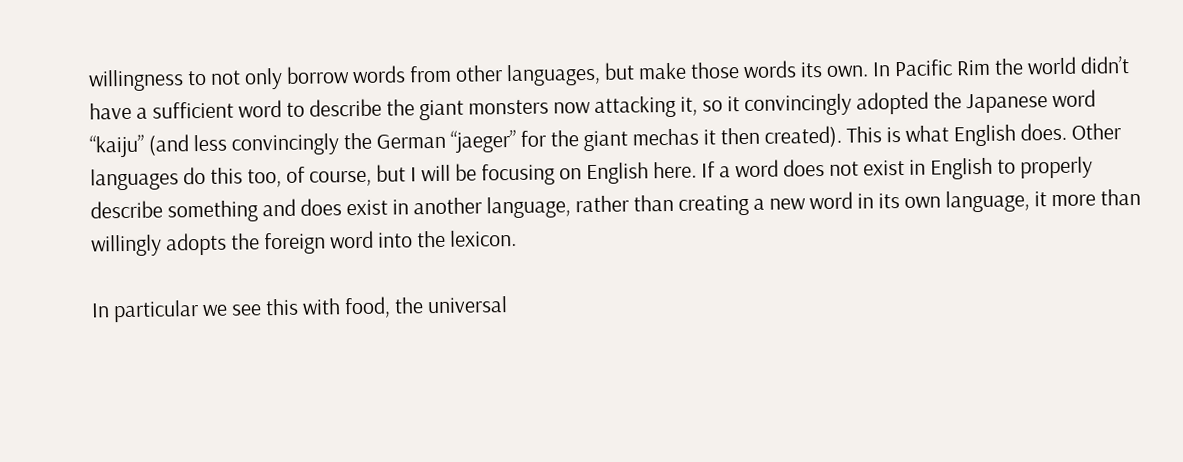willingness to not only borrow words from other languages, but make those words its own. In Pacific Rim the world didn’t have a sufficient word to describe the giant monsters now attacking it, so it convincingly adopted the Japanese word “kaiju” (and less convincingly the German “jaeger” for the giant mechas it then created). This is what English does. Other languages do this too, of course, but I will be focusing on English here. If a word does not exist in English to properly describe something and does exist in another language, rather than creating a new word in its own language, it more than willingly adopts the foreign word into the lexicon.

In particular we see this with food, the universal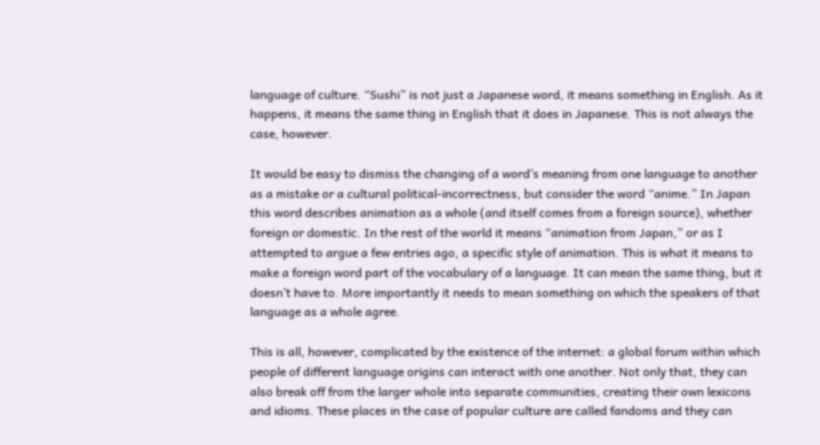language of culture. “Sushi” is not just a Japanese word, it means something in English. As it happens, it means the same thing in English that it does in Japanese. This is not always the case, however.

It would be easy to dismiss the changing of a word’s meaning from one language to another as a mistake or a cultural political-incorrectness, but consider the word “anime.” In Japan this word describes animation as a whole (and itself comes from a foreign source), whether foreign or domestic. In the rest of the world it means “animation from Japan,” or as I attempted to argue a few entries ago, a specific style of animation. This is what it means to make a foreign word part of the vocabulary of a language. It can mean the same thing, but it doesn’t have to. More importantly it needs to mean something on which the speakers of that language as a whole agree.

This is all, however, complicated by the existence of the internet: a global forum within which people of different language origins can interact with one another. Not only that, they can also break off from the larger whole into separate communities, creating their own lexicons and idioms. These places in the case of popular culture are called fandoms and they can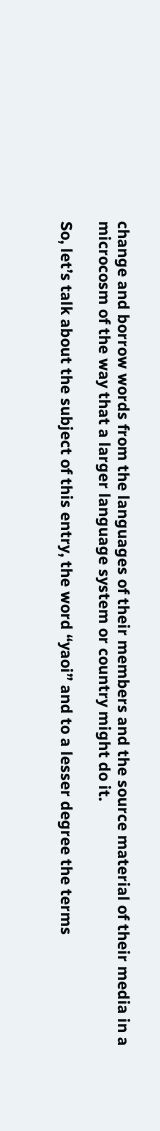change and borrow words from the languages of their members and the source material of their media in a microcosm of the way that a larger language system or country might do it.

So, let’s talk about the subject of this entry, the word “yaoi” and to a lesser degree the terms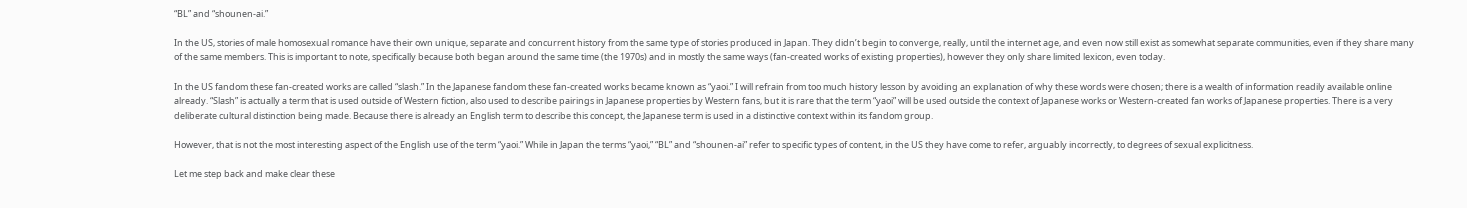“BL” and “shounen-ai.”

In the US, stories of male homosexual romance have their own unique, separate and concurrent history from the same type of stories produced in Japan. They didn’t begin to converge, really, until the internet age, and even now still exist as somewhat separate communities, even if they share many of the same members. This is important to note, specifically because both began around the same time (the 1970s) and in mostly the same ways (fan-created works of existing properties), however they only share limited lexicon, even today.

In the US fandom these fan-created works are called “slash.” In the Japanese fandom these fan-created works became known as “yaoi.” I will refrain from too much history lesson by avoiding an explanation of why these words were chosen; there is a wealth of information readily available online already. “Slash” is actually a term that is used outside of Western fiction, also used to describe pairings in Japanese properties by Western fans, but it is rare that the term “yaoi” will be used outside the context of Japanese works or Western-created fan works of Japanese properties. There is a very deliberate cultural distinction being made. Because there is already an English term to describe this concept, the Japanese term is used in a distinctive context within its fandom group.

However, that is not the most interesting aspect of the English use of the term “yaoi.” While in Japan the terms “yaoi,” “BL” and “shounen-ai” refer to specific types of content, in the US they have come to refer, arguably incorrectly, to degrees of sexual explicitness.

Let me step back and make clear these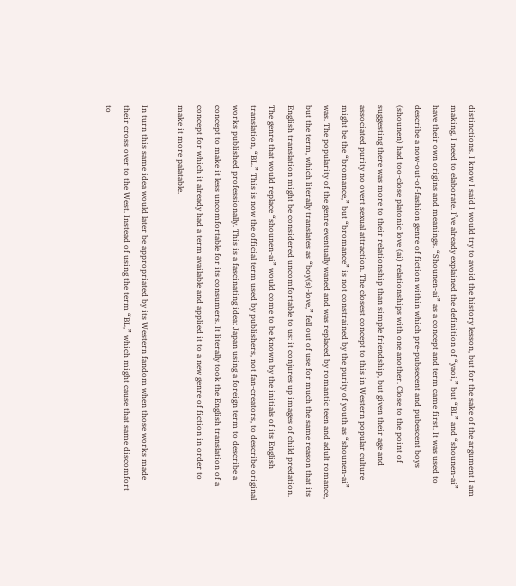distinctions. I know I said I would try to avoid the history lesson, but for the sake of the argument I am making, I need to elaborate. I’ve already explained the definition of “yaoi,” but “BL” and “shounen-ai” have their own origins and meanings. “Shounen-ai” as a concept and term came first. It was used to describe a now-out-of-fashion genre of fiction within which pre-pubsecent and pubescent boys (shounen) had too-close platonic love (ai) relationships with one another. Close to the point of suggesting there was more to their relationship than simple friendship, but given their age and associated purity no overt sexual attraction. The closest concept to this in Western popular culture might be the “bromance,” but “bromance” is not constrained by the purity of youth as “shounen-ai” was. The popularity of the genre eventually waned and was replaced by romantic teen and adult romance, but the term, which literally translates as “boy(s)-love,” fell out of use for much the same reason that its English translation might be considered uncomfortable to us: it conjures up images of child predation. The genre that would replace “shounen-ai” would come to be known by the initials of its English translation, “BL.” This is now the official term used by publishers, not fan-creators, to describe original works published professionally. This is a fascinating idea: Japan using a foreign term to describe a concept to make it less uncomfortable for its consumers. It literally took the English translation of a concept for which it already had a term available and applied it to a new genre of fiction in order to make it more palatable.

In turn this same idea would later be appropriated by its Western fandom when those works made their cross over to the West. Instead of using the term “BL,” which might cause that same discomfort to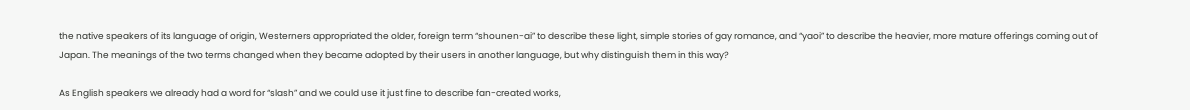the native speakers of its language of origin, Westerners appropriated the older, foreign term “shounen-ai” to describe these light, simple stories of gay romance, and “yaoi” to describe the heavier, more mature offerings coming out of Japan. The meanings of the two terms changed when they became adopted by their users in another language, but why distinguish them in this way?

As English speakers we already had a word for “slash” and we could use it just fine to describe fan-created works,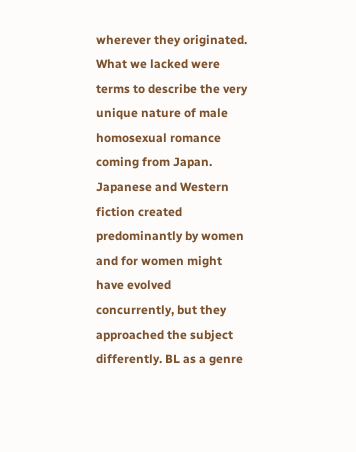wherever they originated. What we lacked were terms to describe the very unique nature of male homosexual romance coming from Japan. Japanese and Western fiction created predominantly by women and for women might have evolved concurrently, but they approached the subject differently. BL as a genre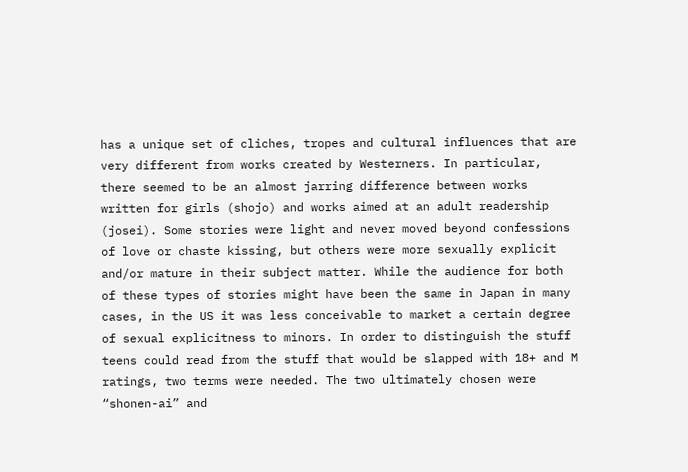has a unique set of cliches, tropes and cultural influences that are very different from works created by Westerners. In particular, there seemed to be an almost jarring difference between works written for girls (shojo) and works aimed at an adult readership (josei). Some stories were light and never moved beyond confessions of love or chaste kissing, but others were more sexually explicit and/or mature in their subject matter. While the audience for both of these types of stories might have been the same in Japan in many cases, in the US it was less conceivable to market a certain degree of sexual explicitness to minors. In order to distinguish the stuff teens could read from the stuff that would be slapped with 18+ and M ratings, two terms were needed. The two ultimately chosen were “shonen-ai” and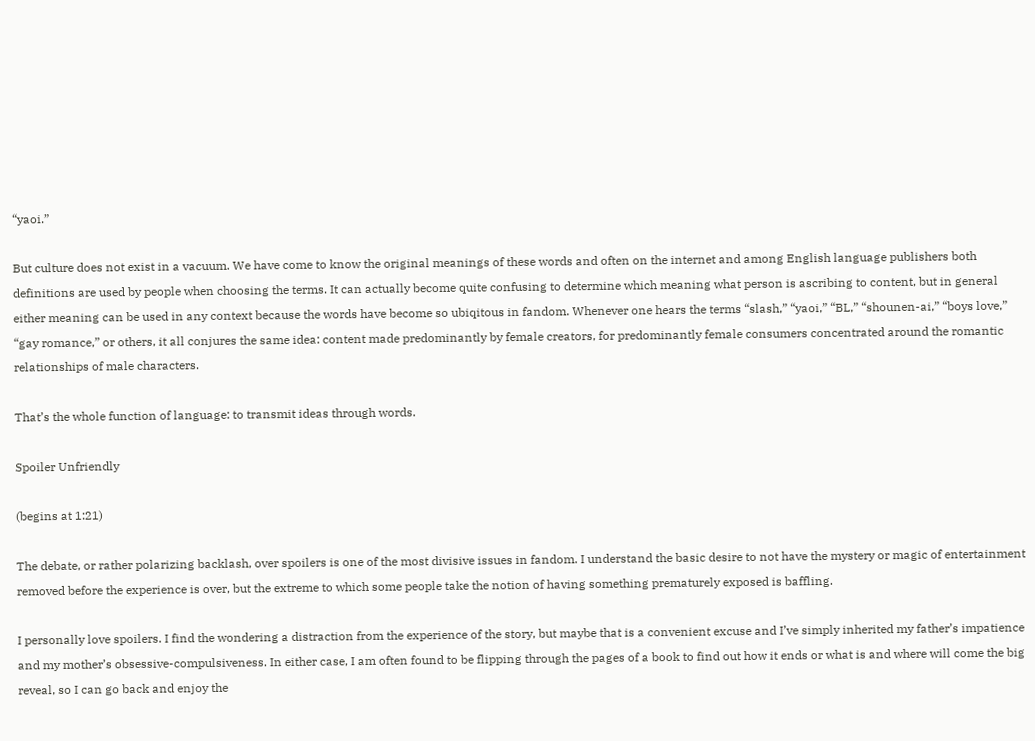“yaoi.”

But culture does not exist in a vacuum. We have come to know the original meanings of these words and often on the internet and among English language publishers both definitions are used by people when choosing the terms. It can actually become quite confusing to determine which meaning what person is ascribing to content, but in general either meaning can be used in any context because the words have become so ubiqitous in fandom. Whenever one hears the terms “slash,” “yaoi,” “BL,” “shounen-ai,” “boys love,” “gay romance,” or others, it all conjures the same idea: content made predominantly by female creators, for predominantly female consumers concentrated around the romantic relationships of male characters.

That’s the whole function of language: to transmit ideas through words.

Spoiler Unfriendly

(begins at 1:21)

The debate, or rather polarizing backlash, over spoilers is one of the most divisive issues in fandom. I understand the basic desire to not have the mystery or magic of entertainment removed before the experience is over, but the extreme to which some people take the notion of having something prematurely exposed is baffling.

I personally love spoilers. I find the wondering a distraction from the experience of the story, but maybe that is a convenient excuse and I’ve simply inherited my father’s impatience and my mother’s obsessive-compulsiveness. In either case, I am often found to be flipping through the pages of a book to find out how it ends or what is and where will come the big reveal, so I can go back and enjoy the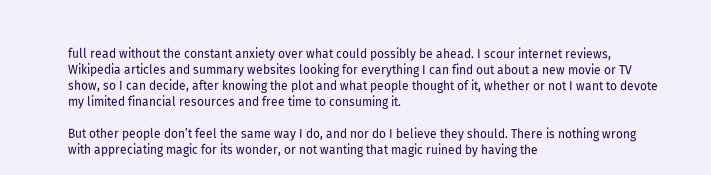full read without the constant anxiety over what could possibly be ahead. I scour internet reviews, Wikipedia articles and summary websites looking for everything I can find out about a new movie or TV show, so I can decide, after knowing the plot and what people thought of it, whether or not I want to devote my limited financial resources and free time to consuming it.

But other people don’t feel the same way I do, and nor do I believe they should. There is nothing wrong with appreciating magic for its wonder, or not wanting that magic ruined by having the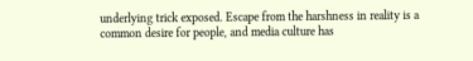underlying trick exposed. Escape from the harshness in reality is a common desire for people, and media culture has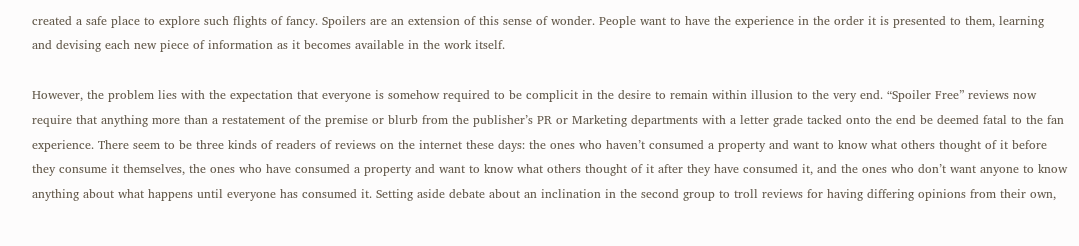created a safe place to explore such flights of fancy. Spoilers are an extension of this sense of wonder. People want to have the experience in the order it is presented to them, learning and devising each new piece of information as it becomes available in the work itself.

However, the problem lies with the expectation that everyone is somehow required to be complicit in the desire to remain within illusion to the very end. “Spoiler Free” reviews now require that anything more than a restatement of the premise or blurb from the publisher’s PR or Marketing departments with a letter grade tacked onto the end be deemed fatal to the fan experience. There seem to be three kinds of readers of reviews on the internet these days: the ones who haven’t consumed a property and want to know what others thought of it before they consume it themselves, the ones who have consumed a property and want to know what others thought of it after they have consumed it, and the ones who don’t want anyone to know anything about what happens until everyone has consumed it. Setting aside debate about an inclination in the second group to troll reviews for having differing opinions from their own,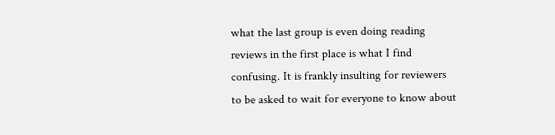what the last group is even doing reading reviews in the first place is what I find confusing. It is frankly insulting for reviewers to be asked to wait for everyone to know about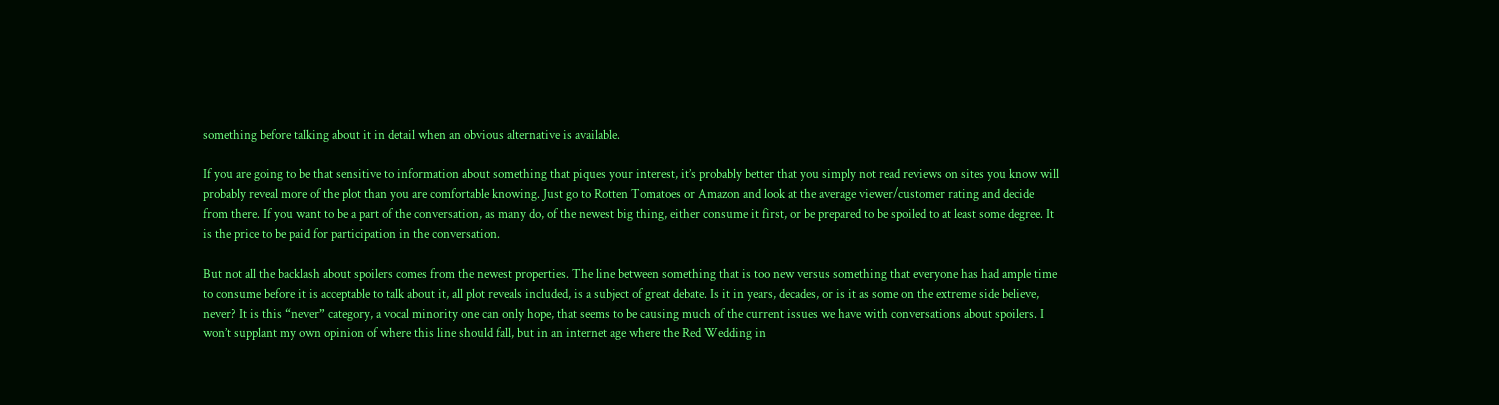something before talking about it in detail when an obvious alternative is available.

If you are going to be that sensitive to information about something that piques your interest, it’s probably better that you simply not read reviews on sites you know will probably reveal more of the plot than you are comfortable knowing. Just go to Rotten Tomatoes or Amazon and look at the average viewer/customer rating and decide from there. If you want to be a part of the conversation, as many do, of the newest big thing, either consume it first, or be prepared to be spoiled to at least some degree. It is the price to be paid for participation in the conversation.

But not all the backlash about spoilers comes from the newest properties. The line between something that is too new versus something that everyone has had ample time to consume before it is acceptable to talk about it, all plot reveals included, is a subject of great debate. Is it in years, decades, or is it as some on the extreme side believe, never? It is this “never” category, a vocal minority one can only hope, that seems to be causing much of the current issues we have with conversations about spoilers. I won’t supplant my own opinion of where this line should fall, but in an internet age where the Red Wedding in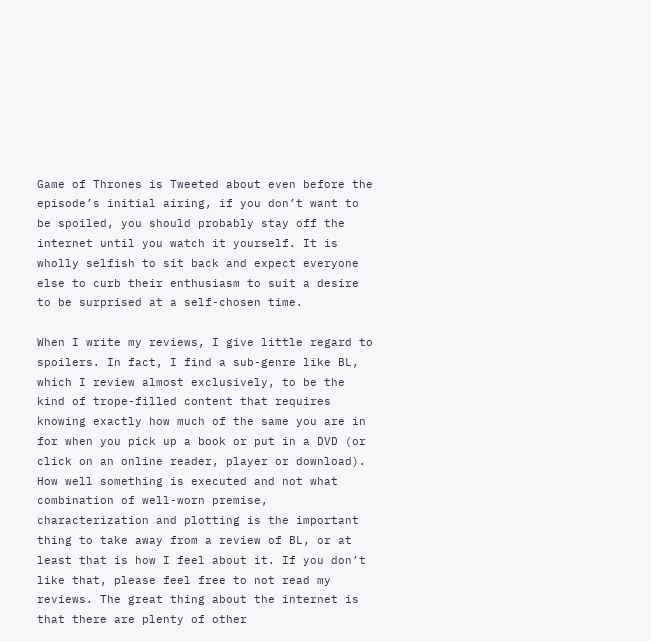Game of Thrones is Tweeted about even before the episode’s initial airing, if you don’t want to be spoiled, you should probably stay off the internet until you watch it yourself. It is wholly selfish to sit back and expect everyone else to curb their enthusiasm to suit a desire to be surprised at a self-chosen time.

When I write my reviews, I give little regard to spoilers. In fact, I find a sub-genre like BL, which I review almost exclusively, to be the kind of trope-filled content that requires knowing exactly how much of the same you are in for when you pick up a book or put in a DVD (or click on an online reader, player or download). How well something is executed and not what combination of well-worn premise, characterization and plotting is the important thing to take away from a review of BL, or at least that is how I feel about it. If you don’t like that, please feel free to not read my reviews. The great thing about the internet is that there are plenty of other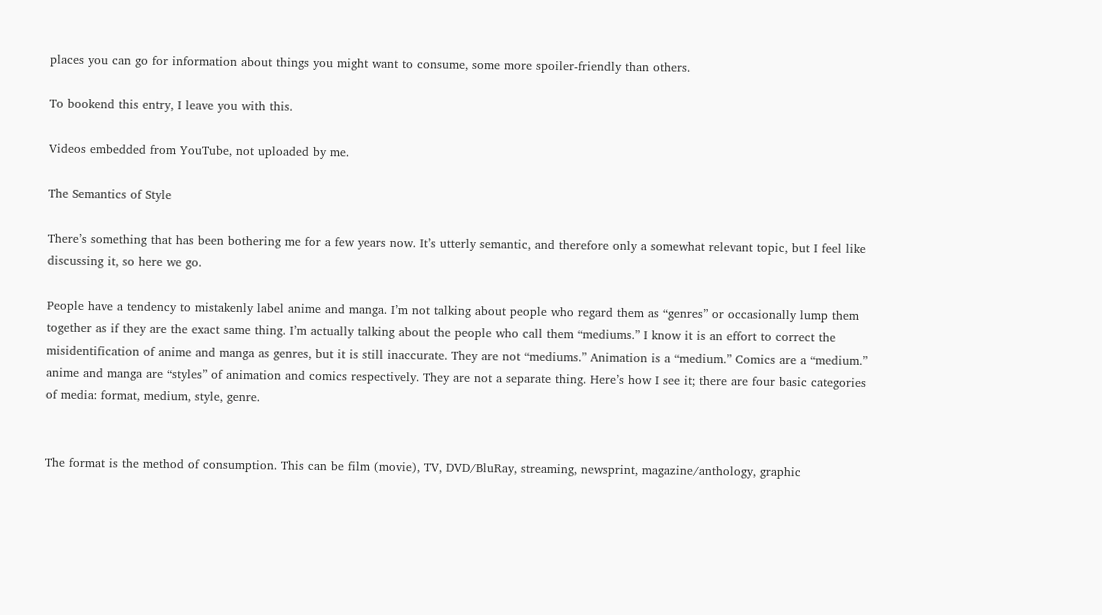places you can go for information about things you might want to consume, some more spoiler-friendly than others.

To bookend this entry, I leave you with this.

Videos embedded from YouTube, not uploaded by me.

The Semantics of Style

There’s something that has been bothering me for a few years now. It’s utterly semantic, and therefore only a somewhat relevant topic, but I feel like discussing it, so here we go.

People have a tendency to mistakenly label anime and manga. I’m not talking about people who regard them as “genres” or occasionally lump them together as if they are the exact same thing. I’m actually talking about the people who call them “mediums.” I know it is an effort to correct the misidentification of anime and manga as genres, but it is still inaccurate. They are not “mediums.” Animation is a “medium.” Comics are a “medium.” anime and manga are “styles” of animation and comics respectively. They are not a separate thing. Here’s how I see it; there are four basic categories of media: format, medium, style, genre.


The format is the method of consumption. This can be film (movie), TV, DVD/BluRay, streaming, newsprint, magazine/anthology, graphic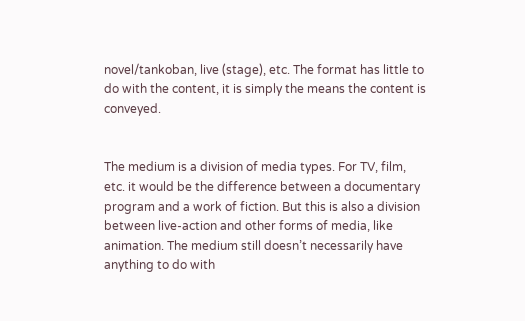novel/tankoban, live (stage), etc. The format has little to do with the content, it is simply the means the content is conveyed.


The medium is a division of media types. For TV, film, etc. it would be the difference between a documentary program and a work of fiction. But this is also a division between live-action and other forms of media, like animation. The medium still doesn’t necessarily have anything to do with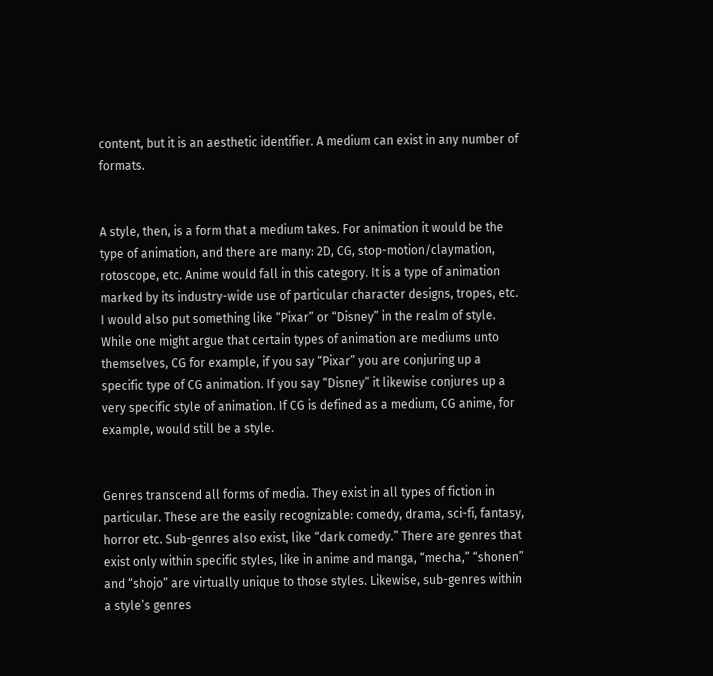content, but it is an aesthetic identifier. A medium can exist in any number of formats.


A style, then, is a form that a medium takes. For animation it would be the type of animation, and there are many: 2D, CG, stop-motion/claymation, rotoscope, etc. Anime would fall in this category. It is a type of animation marked by its industry-wide use of particular character designs, tropes, etc. I would also put something like “Pixar” or “Disney” in the realm of style. While one might argue that certain types of animation are mediums unto themselves, CG for example, if you say “Pixar” you are conjuring up a specific type of CG animation. If you say “Disney” it likewise conjures up a very specific style of animation. If CG is defined as a medium, CG anime, for example, would still be a style.


Genres transcend all forms of media. They exist in all types of fiction in particular. These are the easily recognizable: comedy, drama, sci-fi, fantasy, horror etc. Sub-genres also exist, like “dark comedy.” There are genres that exist only within specific styles, like in anime and manga, “mecha,” “shonen” and “shojo” are virtually unique to those styles. Likewise, sub-genres within a style’s genres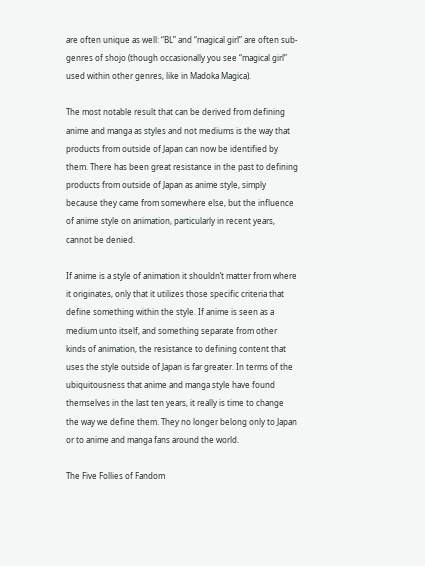are often unique as well: “BL” and “magical girl” are often sub-genres of shojo (though occasionally you see “magical girl” used within other genres, like in Madoka Magica).

The most notable result that can be derived from defining anime and manga as styles and not mediums is the way that products from outside of Japan can now be identified by them. There has been great resistance in the past to defining products from outside of Japan as anime style, simply because they came from somewhere else, but the influence of anime style on animation, particularly in recent years, cannot be denied.

If anime is a style of animation it shouldn’t matter from where it originates, only that it utilizes those specific criteria that define something within the style. If anime is seen as a medium unto itself, and something separate from other kinds of animation, the resistance to defining content that uses the style outside of Japan is far greater. In terms of the ubiquitousness that anime and manga style have found themselves in the last ten years, it really is time to change the way we define them. They no longer belong only to Japan or to anime and manga fans around the world.

The Five Follies of Fandom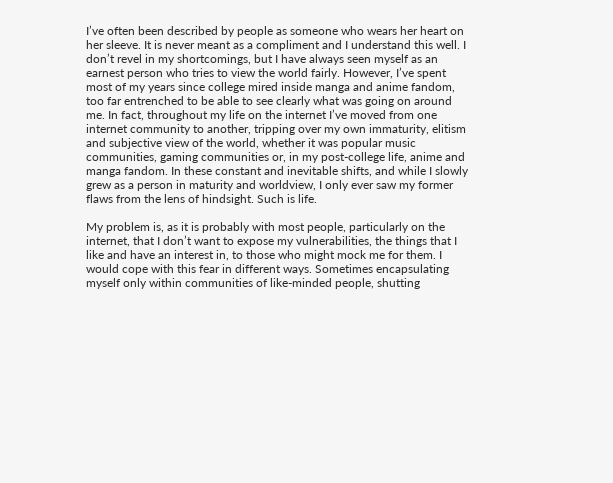I’ve often been described by people as someone who wears her heart on her sleeve. It is never meant as a compliment and I understand this well. I don’t revel in my shortcomings, but I have always seen myself as an earnest person who tries to view the world fairly. However, I’ve spent most of my years since college mired inside manga and anime fandom, too far entrenched to be able to see clearly what was going on around me. In fact, throughout my life on the internet I’ve moved from one internet community to another, tripping over my own immaturity, elitism and subjective view of the world, whether it was popular music communities, gaming communities or, in my post-college life, anime and manga fandom. In these constant and inevitable shifts, and while I slowly grew as a person in maturity and worldview, I only ever saw my former flaws from the lens of hindsight. Such is life.

My problem is, as it is probably with most people, particularly on the internet, that I don’t want to expose my vulnerabilities, the things that I like and have an interest in, to those who might mock me for them. I would cope with this fear in different ways. Sometimes encapsulating myself only within communities of like-minded people, shutting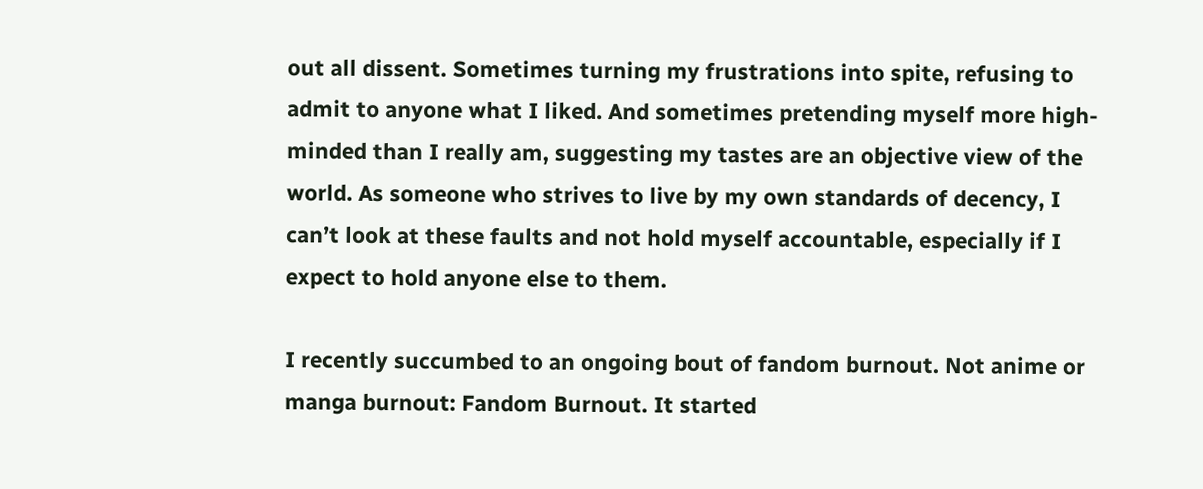out all dissent. Sometimes turning my frustrations into spite, refusing to admit to anyone what I liked. And sometimes pretending myself more high-minded than I really am, suggesting my tastes are an objective view of the world. As someone who strives to live by my own standards of decency, I can’t look at these faults and not hold myself accountable, especially if I expect to hold anyone else to them.

I recently succumbed to an ongoing bout of fandom burnout. Not anime or manga burnout: Fandom Burnout. It started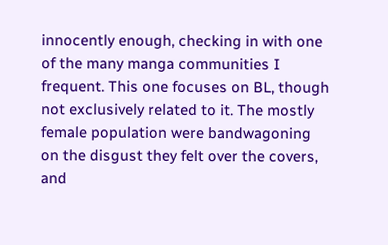innocently enough, checking in with one of the many manga communities I frequent. This one focuses on BL, though not exclusively related to it. The mostly female population were bandwagoning on the disgust they felt over the covers, and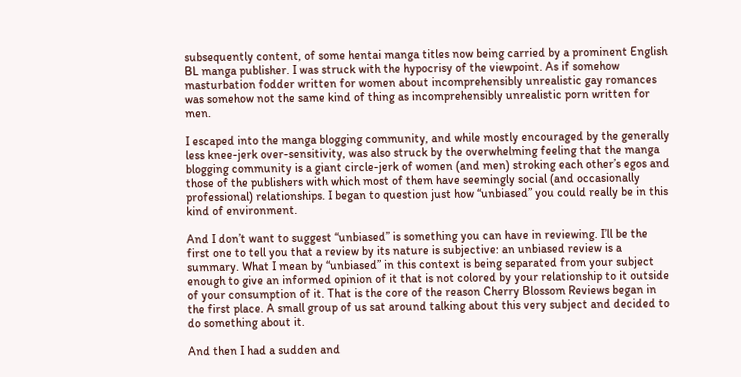subsequently content, of some hentai manga titles now being carried by a prominent English BL manga publisher. I was struck with the hypocrisy of the viewpoint. As if somehow masturbation fodder written for women about incomprehensibly unrealistic gay romances was somehow not the same kind of thing as incomprehensibly unrealistic porn written for men.

I escaped into the manga blogging community, and while mostly encouraged by the generally less knee-jerk over-sensitivity, was also struck by the overwhelming feeling that the manga blogging community is a giant circle-jerk of women (and men) stroking each other’s egos and those of the publishers with which most of them have seemingly social (and occasionally professional) relationships. I began to question just how “unbiased” you could really be in this kind of environment.

And I don’t want to suggest “unbiased” is something you can have in reviewing. I’ll be the first one to tell you that a review by its nature is subjective: an unbiased review is a summary. What I mean by “unbiased” in this context is being separated from your subject enough to give an informed opinion of it that is not colored by your relationship to it outside of your consumption of it. That is the core of the reason Cherry Blossom Reviews began in the first place. A small group of us sat around talking about this very subject and decided to do something about it.

And then I had a sudden and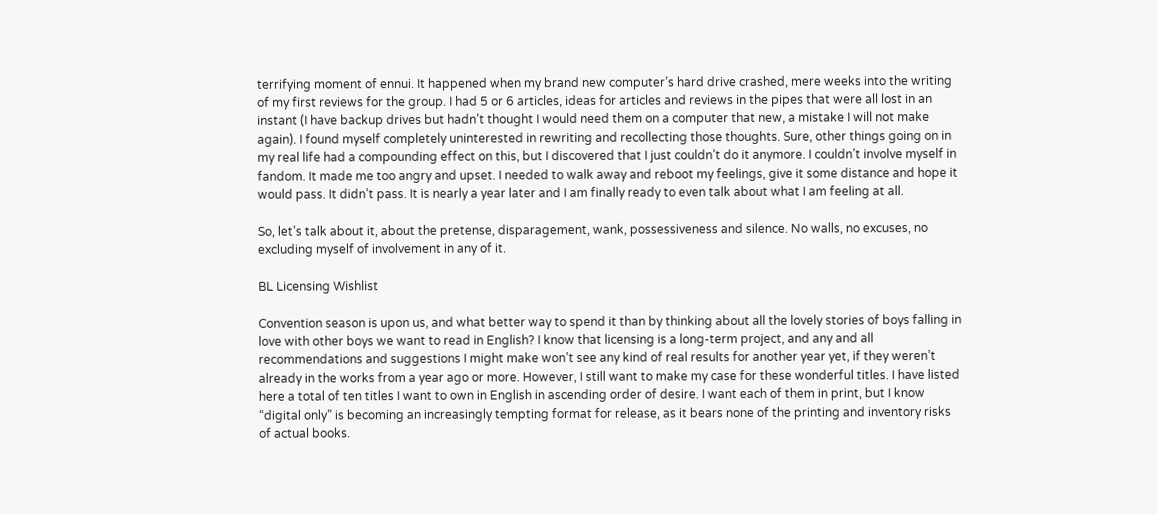terrifying moment of ennui. It happened when my brand new computer’s hard drive crashed, mere weeks into the writing of my first reviews for the group. I had 5 or 6 articles, ideas for articles and reviews in the pipes that were all lost in an instant (I have backup drives but hadn’t thought I would need them on a computer that new, a mistake I will not make again). I found myself completely uninterested in rewriting and recollecting those thoughts. Sure, other things going on in my real life had a compounding effect on this, but I discovered that I just couldn’t do it anymore. I couldn’t involve myself in fandom. It made me too angry and upset. I needed to walk away and reboot my feelings, give it some distance and hope it would pass. It didn’t pass. It is nearly a year later and I am finally ready to even talk about what I am feeling at all.

So, let’s talk about it, about the pretense, disparagement, wank, possessiveness and silence. No walls, no excuses, no excluding myself of involvement in any of it.

BL Licensing Wishlist

Convention season is upon us, and what better way to spend it than by thinking about all the lovely stories of boys falling in love with other boys we want to read in English? I know that licensing is a long-term project, and any and all recommendations and suggestions I might make won’t see any kind of real results for another year yet, if they weren’t already in the works from a year ago or more. However, I still want to make my case for these wonderful titles. I have listed here a total of ten titles I want to own in English in ascending order of desire. I want each of them in print, but I know “digital only” is becoming an increasingly tempting format for release, as it bears none of the printing and inventory risks of actual books.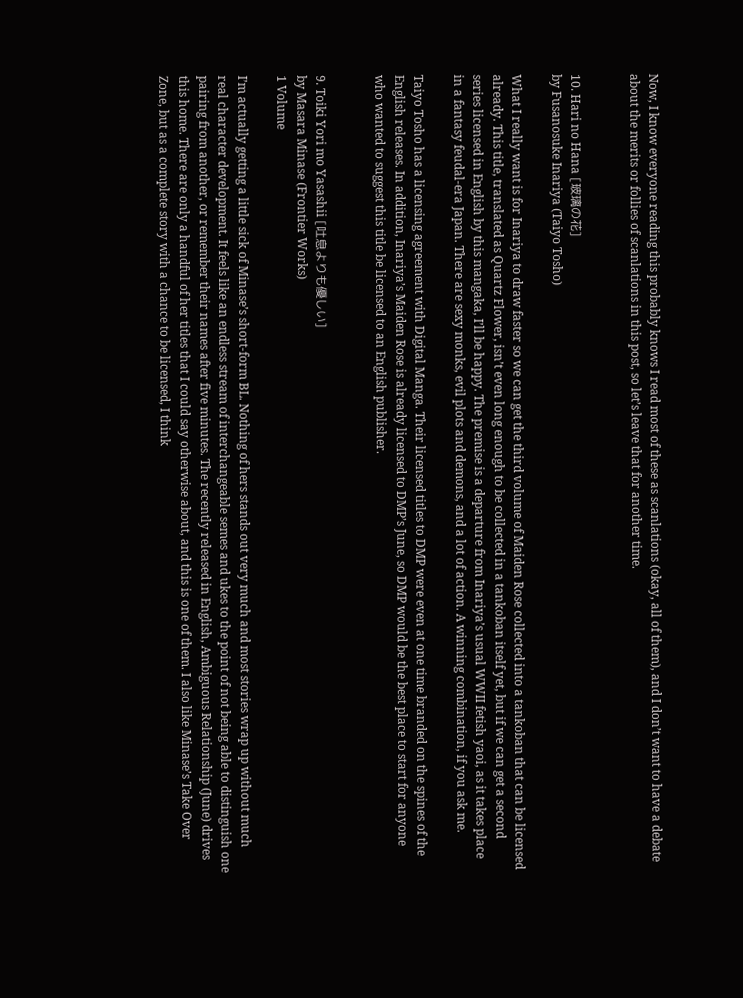Now, I know everyone reading this probably knows I read most of these as scanlations (okay, all of them), and I don’t want to have a debate about the merits or follies of scanlations in this post, so let’s leave that for another time.


10. Hari no Hana [玻璃の花]
by Fusanosuke Inariya (Taiyo Tosho)

What I really want is for Inariya to draw faster so we can get the third volume of Maiden Rose collected into a tankoban that can be licensed already. This title, translated as Quartz Flower, isn’t even long enough to be collected in a tankoban itself yet, but if we can get a second series licensed in English by this mangaka, I’ll be happy. The premise is a departure from Inariya’s usual WWII fetish yaoi, as it takes place in a fantasy feudal-era Japan. There are sexy monks, evil plots and demons, and a lot of action. A winning combination, if you ask me.

Taiyo Tosho has a licensing agreement with Digital Manga. Their licensed titles to DMP were even at one time branded on the spines of the English releases. In addition, Inariya’s Maiden Rose is already licensed to DMP’s June, so DMP would be the best place to start for anyone who wanted to suggest this title be licensed to an English publisher.


9. Toiki Yori mo Yasashii [吐息よりも優しい]
by Masara Minase (Frontier Works)
1 Volume

I’m actually getting a little sick of Minase’s short-form BL. Nothing of hers stands out very much and most stories wrap up without much real character development. It feels like an endless stream of interchangeable semes and ukes to the point of not being able to distinguish one pairing from another, or remember their names after five minutes. The recently released in English, Ambiguous Relationship (June) drives this home. There are only a handful of her titles that I could say otherwise about, and this is one of them. I also like Minase’s Take Over Zone, but as a complete story with a chance to be licensed, I think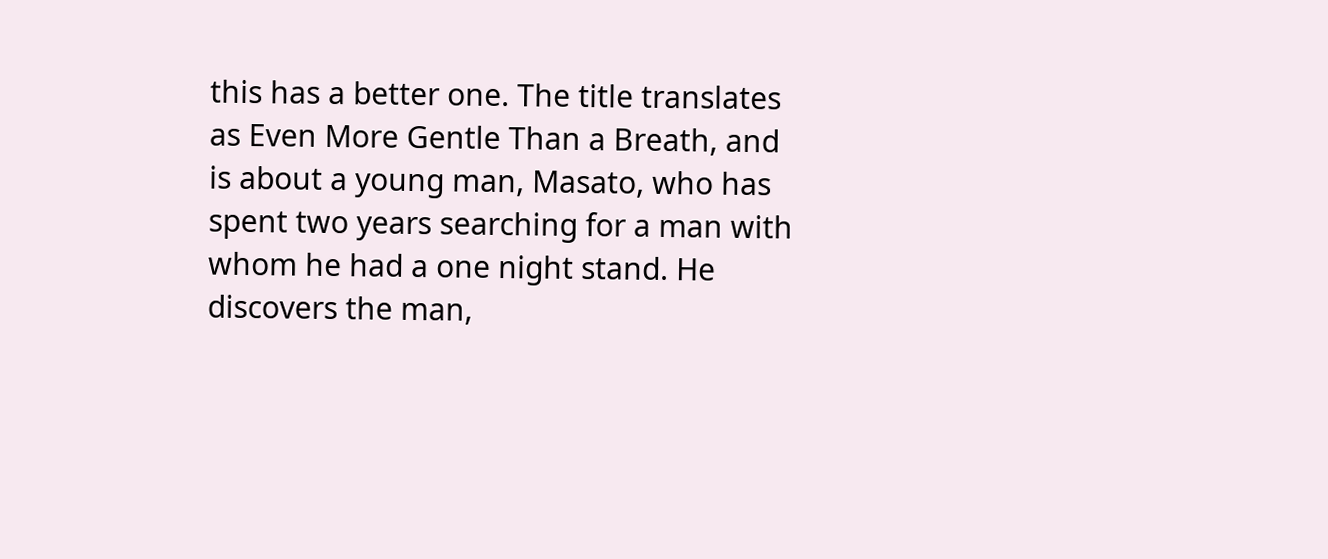this has a better one. The title translates as Even More Gentle Than a Breath, and is about a young man, Masato, who has spent two years searching for a man with whom he had a one night stand. He discovers the man,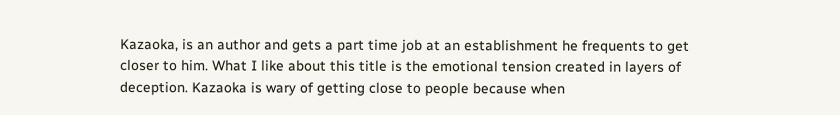Kazaoka, is an author and gets a part time job at an establishment he frequents to get closer to him. What I like about this title is the emotional tension created in layers of deception. Kazaoka is wary of getting close to people because when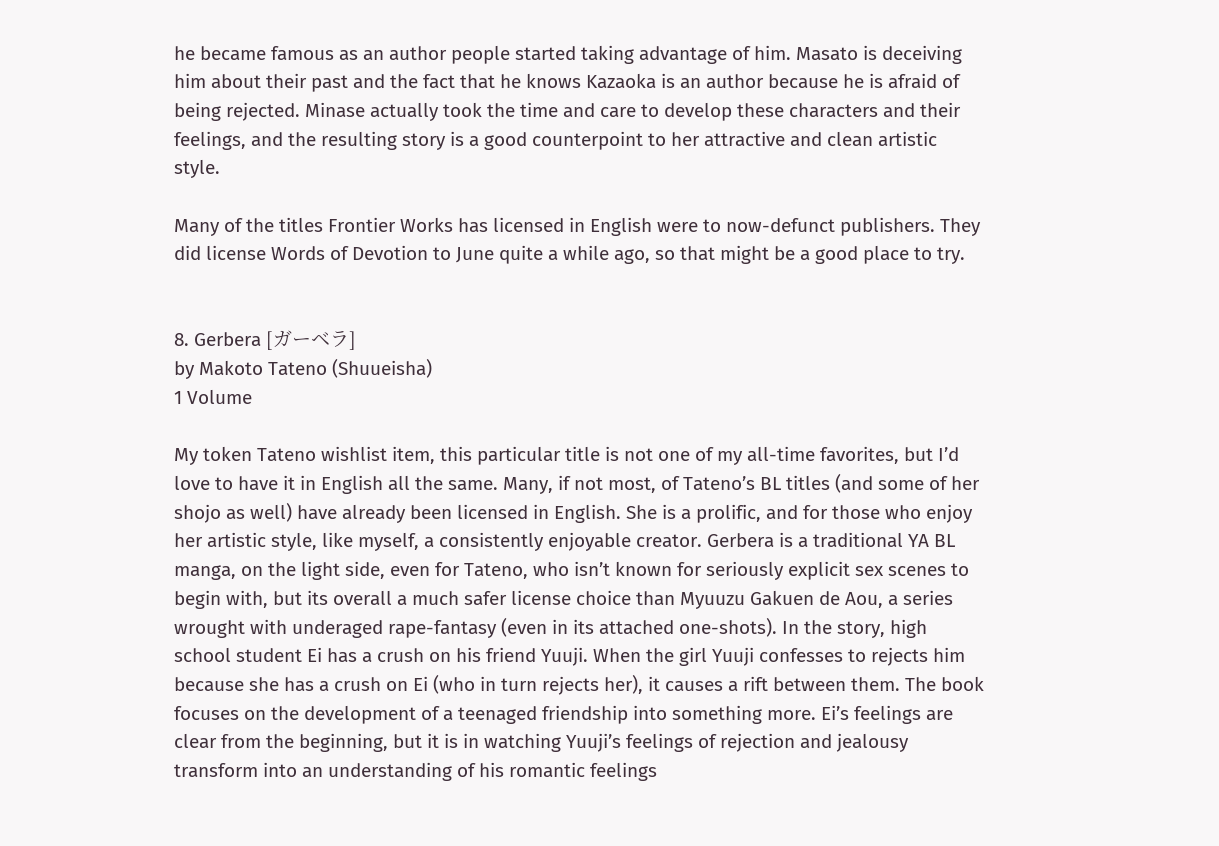he became famous as an author people started taking advantage of him. Masato is deceiving him about their past and the fact that he knows Kazaoka is an author because he is afraid of being rejected. Minase actually took the time and care to develop these characters and their feelings, and the resulting story is a good counterpoint to her attractive and clean artistic style.

Many of the titles Frontier Works has licensed in English were to now-defunct publishers. They did license Words of Devotion to June quite a while ago, so that might be a good place to try.


8. Gerbera [ガーベラ]
by Makoto Tateno (Shuueisha)
1 Volume

My token Tateno wishlist item, this particular title is not one of my all-time favorites, but I’d love to have it in English all the same. Many, if not most, of Tateno’s BL titles (and some of her shojo as well) have already been licensed in English. She is a prolific, and for those who enjoy her artistic style, like myself, a consistently enjoyable creator. Gerbera is a traditional YA BL manga, on the light side, even for Tateno, who isn’t known for seriously explicit sex scenes to begin with, but its overall a much safer license choice than Myuuzu Gakuen de Aou, a series wrought with underaged rape-fantasy (even in its attached one-shots). In the story, high school student Ei has a crush on his friend Yuuji. When the girl Yuuji confesses to rejects him because she has a crush on Ei (who in turn rejects her), it causes a rift between them. The book focuses on the development of a teenaged friendship into something more. Ei’s feelings are clear from the beginning, but it is in watching Yuuji’s feelings of rejection and jealousy transform into an understanding of his romantic feelings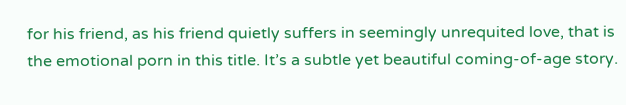for his friend, as his friend quietly suffers in seemingly unrequited love, that is the emotional porn in this title. It’s a subtle yet beautiful coming-of-age story.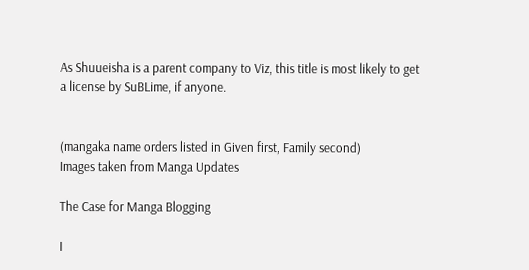As Shuueisha is a parent company to Viz, this title is most likely to get a license by SuBLime, if anyone.


(mangaka name orders listed in Given first, Family second)
Images taken from Manga Updates

The Case for Manga Blogging

I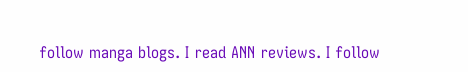follow manga blogs. I read ANN reviews. I follow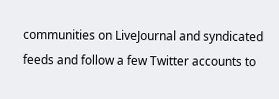communities on LiveJournal and syndicated feeds and follow a few Twitter accounts to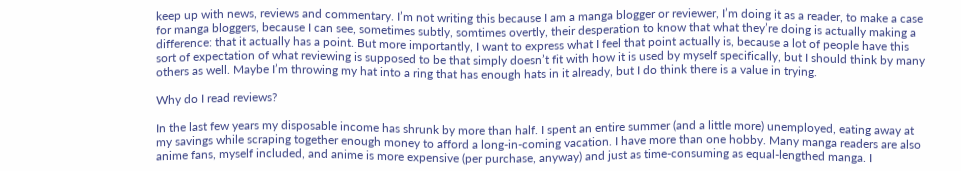keep up with news, reviews and commentary. I’m not writing this because I am a manga blogger or reviewer, I’m doing it as a reader, to make a case for manga bloggers, because I can see, sometimes subtly, somtimes overtly, their desperation to know that what they’re doing is actually making a difference: that it actually has a point. But more importantly, I want to express what I feel that point actually is, because a lot of people have this sort of expectation of what reviewing is supposed to be that simply doesn’t fit with how it is used by myself specifically, but I should think by many others as well. Maybe I’m throwing my hat into a ring that has enough hats in it already, but I do think there is a value in trying.

Why do I read reviews?

In the last few years my disposable income has shrunk by more than half. I spent an entire summer (and a little more) unemployed, eating away at my savings while scraping together enough money to afford a long-in-coming vacation. I have more than one hobby. Many manga readers are also anime fans, myself included, and anime is more expensive (per purchase, anyway) and just as time-consuming as equal-lengthed manga. I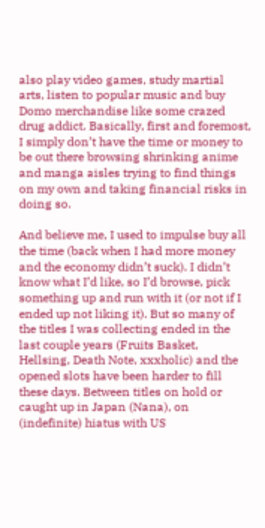also play video games, study martial arts, listen to popular music and buy Domo merchandise like some crazed drug addict. Basically, first and foremost, I simply don’t have the time or money to be out there browsing shrinking anime and manga aisles trying to find things on my own and taking financial risks in doing so.

And believe me, I used to impulse buy all the time (back when I had more money and the economy didn’t suck). I didn’t know what I’d like, so I’d browse, pick something up and run with it (or not if I ended up not liking it). But so many of the titles I was collecting ended in the last couple years (Fruits Basket, Hellsing, Death Note, xxxholic) and the opened slots have been harder to fill these days. Between titles on hold or caught up in Japan (Nana), on (indefinite) hiatus with US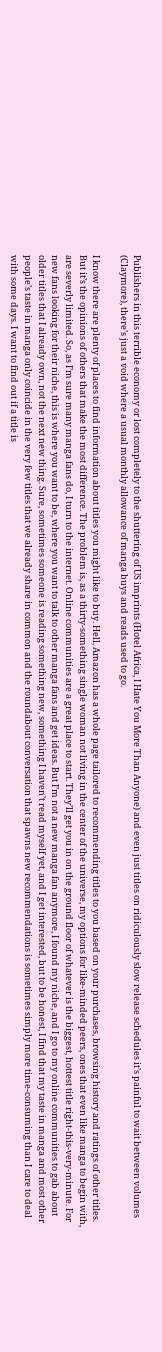Publishers in this terrible economy or lost completely to the shuttering of US imprints (Hotel Africa, I Hate You More Than Anyone) and even just titles on ridiculously slow release schedules it’s painful to wait between volumes (Claymore), there’s just a void where a usual monthly allowance of manga buys and reads used to go.

I know there are plenty of places to find information about titles you might like to buy. Hell, Amazon has a whole page tailored to recommending titles to you based on your purchases, browsing history and ratings of other titles. But it’s the opinions of others that make the most difference. The problem is, as a thirty-something single woman not living in the center of the universe, my options for like-minded peers, ones that even like manga to begin with, are severly limited. So, as I’m sure many manga fans do, I turn to the internet. Online communities are a great place to start. They’ll get you in on the ground floor of whatever is the biggest, hottest title right-this-very-minute. For new fans looking for their niche, this is where you want to be, where you want to talk to other manga fans and get ideas. But I’m not a new manga fan anymore, I found my niche, and I go to my online communities to gab about older titles that I already own, not the next new thing. Sure, sometimes someone is reading something new, something I haven’t read myself yet, and I get interested, but to be honest, I find that my taste in manga and most other people’s taste in manga only coincide in the very few titles that we already share in common and the roundabout conversation that spawns new recommendations is sometimes simply more time-consuming than I care to deal with some days. I want to find out if a title is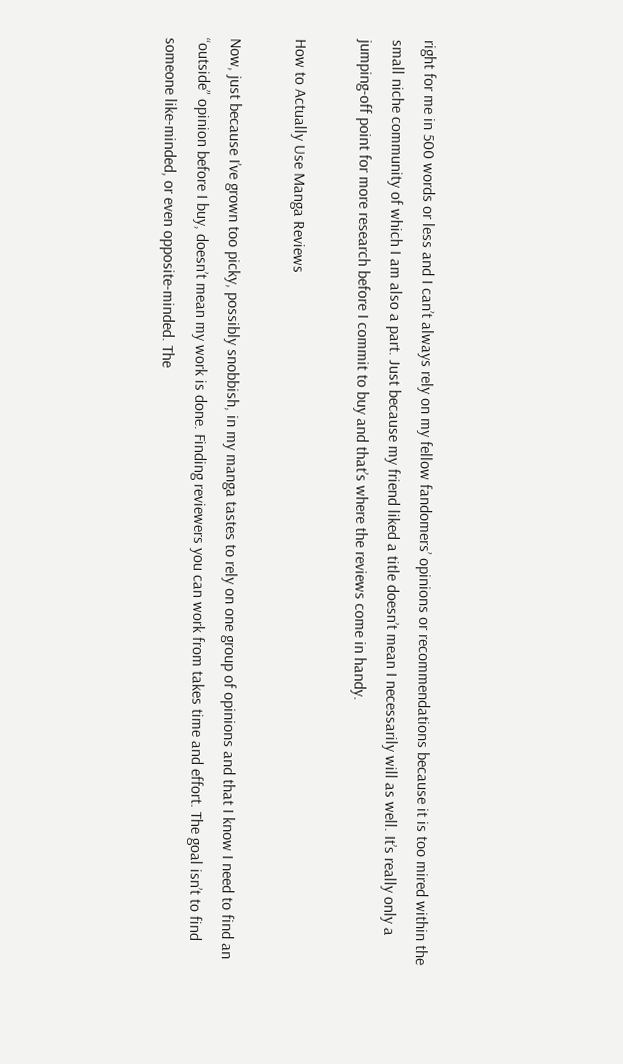right for me in 500 words or less and I can’t always rely on my fellow fandomers’ opinions or recommendations because it is too mired within the small niche community of which I am also a part. Just because my friend liked a title doesn’t mean I necessarily will as well. It’s really only a jumping-off point for more research before I commit to buy and that’s where the reviews come in handy.

How to Actually Use Manga Reviews

Now, just because I’ve grown too picky, possibly snobbish, in my manga tastes to rely on one group of opinions and that I know I need to find an “outside” opinion before I buy, doesn’t mean my work is done. Finding reviewers you can work from takes time and effort. The goal isn’t to find someone like-minded, or even opposite-minded. The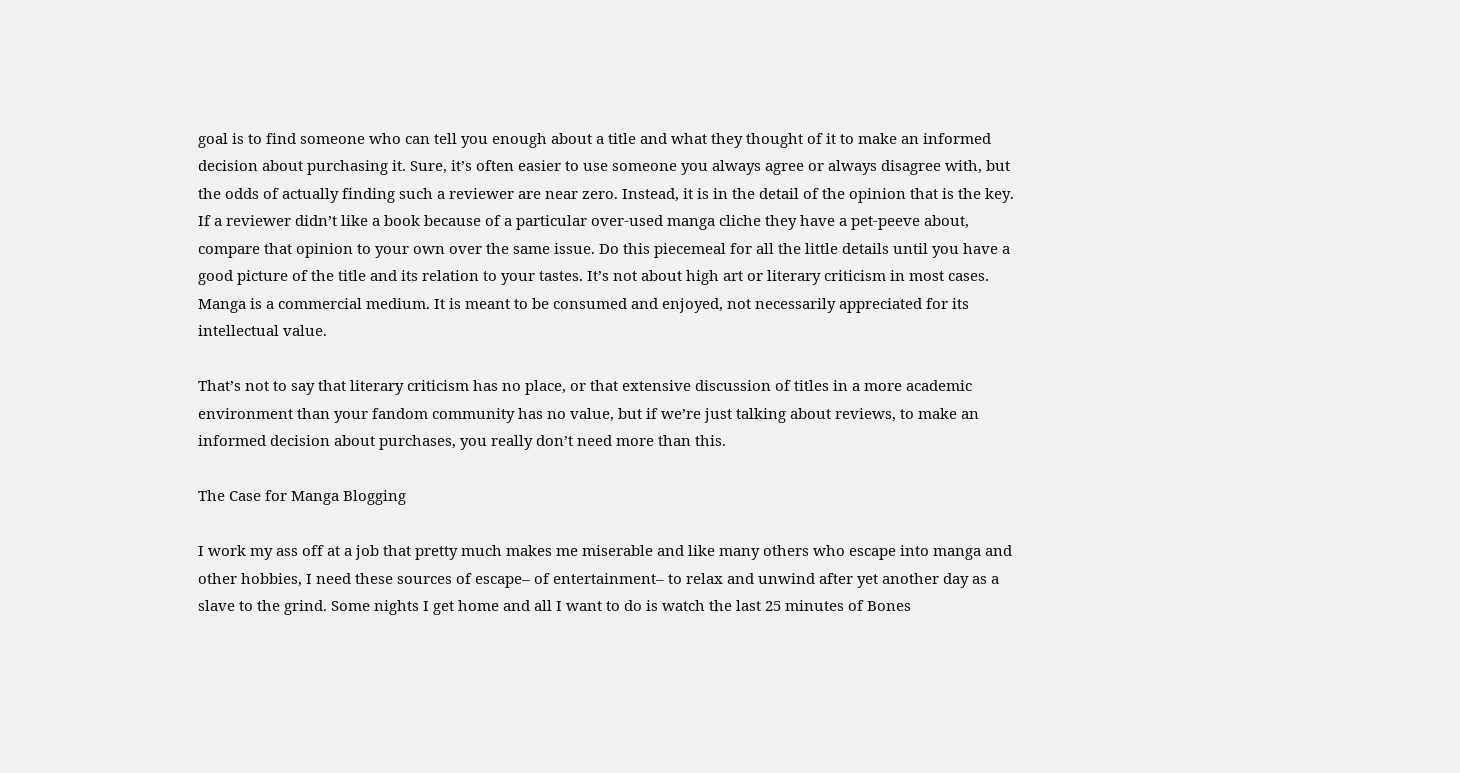goal is to find someone who can tell you enough about a title and what they thought of it to make an informed decision about purchasing it. Sure, it’s often easier to use someone you always agree or always disagree with, but the odds of actually finding such a reviewer are near zero. Instead, it is in the detail of the opinion that is the key. If a reviewer didn’t like a book because of a particular over-used manga cliche they have a pet-peeve about, compare that opinion to your own over the same issue. Do this piecemeal for all the little details until you have a good picture of the title and its relation to your tastes. It’s not about high art or literary criticism in most cases. Manga is a commercial medium. It is meant to be consumed and enjoyed, not necessarily appreciated for its intellectual value.

That’s not to say that literary criticism has no place, or that extensive discussion of titles in a more academic environment than your fandom community has no value, but if we’re just talking about reviews, to make an informed decision about purchases, you really don’t need more than this.

The Case for Manga Blogging

I work my ass off at a job that pretty much makes me miserable and like many others who escape into manga and other hobbies, I need these sources of escape– of entertainment– to relax and unwind after yet another day as a slave to the grind. Some nights I get home and all I want to do is watch the last 25 minutes of Bones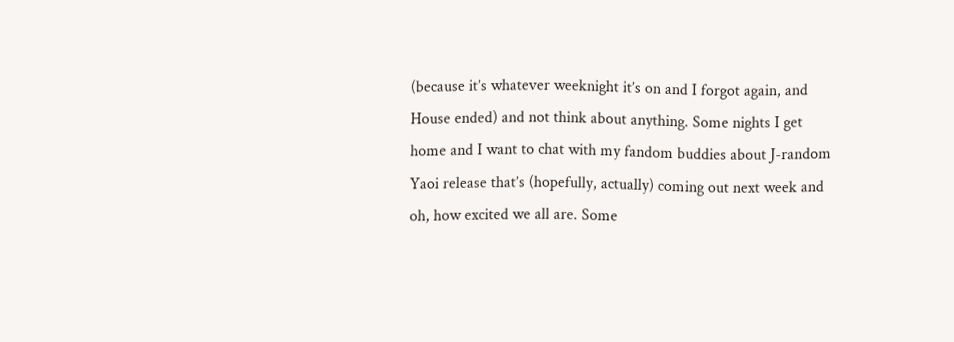(because it’s whatever weeknight it’s on and I forgot again, and House ended) and not think about anything. Some nights I get home and I want to chat with my fandom buddies about J-random Yaoi release that’s (hopefully, actually) coming out next week and oh, how excited we all are. Some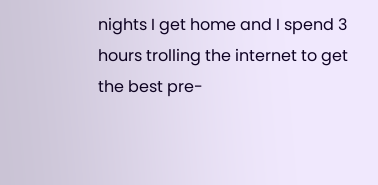nights I get home and I spend 3 hours trolling the internet to get the best pre-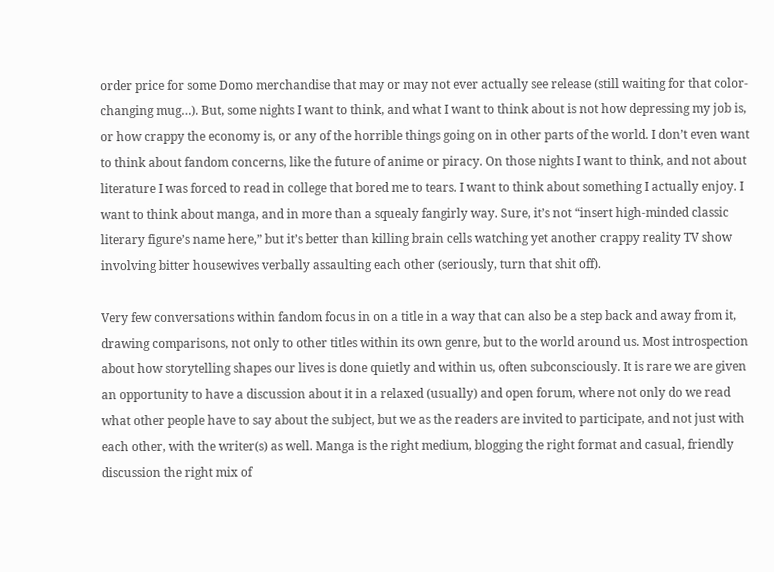order price for some Domo merchandise that may or may not ever actually see release (still waiting for that color-changing mug…). But, some nights I want to think, and what I want to think about is not how depressing my job is, or how crappy the economy is, or any of the horrible things going on in other parts of the world. I don’t even want to think about fandom concerns, like the future of anime or piracy. On those nights I want to think, and not about literature I was forced to read in college that bored me to tears. I want to think about something I actually enjoy. I want to think about manga, and in more than a squealy fangirly way. Sure, it’s not “insert high-minded classic literary figure’s name here,” but it’s better than killing brain cells watching yet another crappy reality TV show involving bitter housewives verbally assaulting each other (seriously, turn that shit off).

Very few conversations within fandom focus in on a title in a way that can also be a step back and away from it, drawing comparisons, not only to other titles within its own genre, but to the world around us. Most introspection about how storytelling shapes our lives is done quietly and within us, often subconsciously. It is rare we are given an opportunity to have a discussion about it in a relaxed (usually) and open forum, where not only do we read what other people have to say about the subject, but we as the readers are invited to participate, and not just with each other, with the writer(s) as well. Manga is the right medium, blogging the right format and casual, friendly discussion the right mix of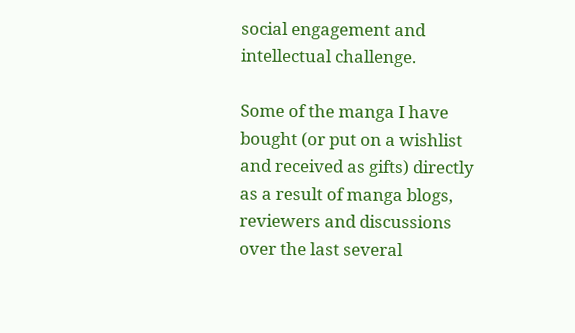social engagement and intellectual challenge.

Some of the manga I have bought (or put on a wishlist and received as gifts) directly as a result of manga blogs, reviewers and discussions over the last several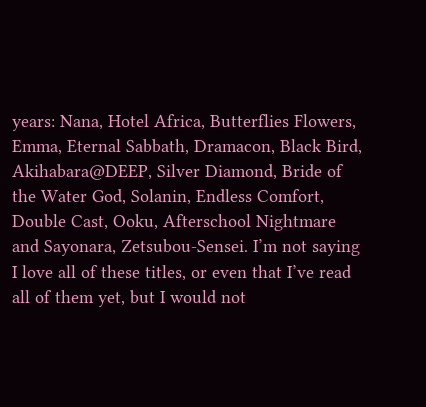years: Nana, Hotel Africa, Butterflies Flowers, Emma, Eternal Sabbath, Dramacon, Black Bird, Akihabara@DEEP, Silver Diamond, Bride of the Water God, Solanin, Endless Comfort, Double Cast, Ooku, Afterschool Nightmare and Sayonara, Zetsubou-Sensei. I’m not saying I love all of these titles, or even that I’ve read all of them yet, but I would not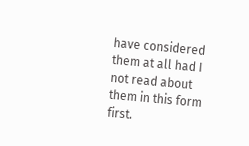have considered them at all had I not read about them in this form first.